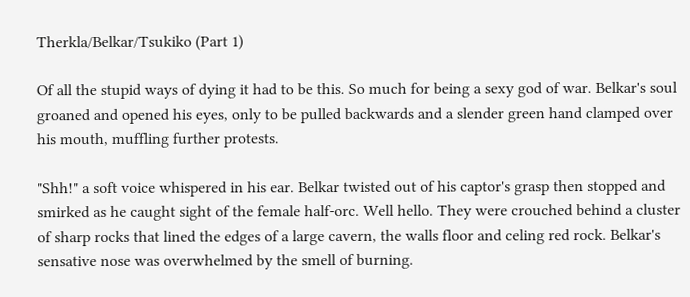Therkla/Belkar/Tsukiko (Part 1)

Of all the stupid ways of dying it had to be this. So much for being a sexy god of war. Belkar's soul groaned and opened his eyes, only to be pulled backwards and a slender green hand clamped over his mouth, muffling further protests.

"Shh!" a soft voice whispered in his ear. Belkar twisted out of his captor's grasp then stopped and smirked as he caught sight of the female half-orc. Well hello. They were crouched behind a cluster of sharp rocks that lined the edges of a large cavern, the walls floor and celing red rock. Belkar's sensative nose was overwhelmed by the smell of burning.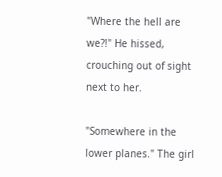"Where the hell are we?!" He hissed, crouching out of sight next to her.

"Somewhere in the lower planes." The girl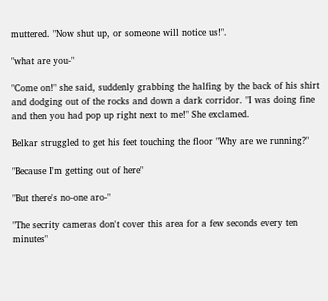muttered. "Now shut up, or someone will notice us!".

"what are you-"

"Come on!" she said, suddenly grabbing the halfing by the back of his shirt and dodging out of the rocks and down a dark corridor. "I was doing fine and then you had pop up right next to me!" She exclamed.

Belkar struggled to get his feet touching the floor "Why are we running?"

"Because I'm getting out of here"

"But there's no-one aro-"

"The secrity cameras don't cover this area for a few seconds every ten minutes"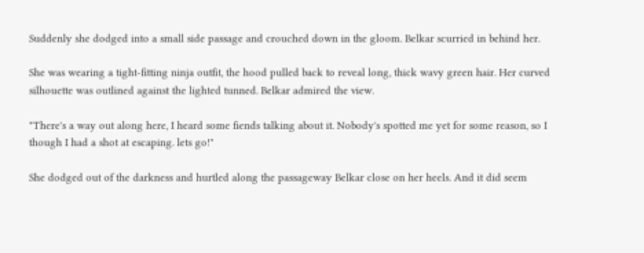Suddenly she dodged into a small side passage and crouched down in the gloom. Belkar scurried in behind her.

She was wearing a tight-fitting ninja outfit, the hood pulled back to reveal long, thick wavy green hair. Her curved silhouette was outlined against the lighted tunned. Belkar admired the view.

"There's a way out along here, I heard some fiends talking about it. Nobody's spotted me yet for some reason, so I though I had a shot at escaping. lets go!"

She dodged out of the darkness and hurtled along the passageway Belkar close on her heels. And it did seem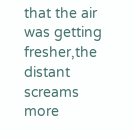that the air was getting fresher,the distant screams more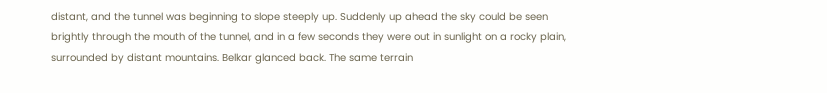distant, and the tunnel was beginning to slope steeply up. Suddenly up ahead the sky could be seen brightly through the mouth of the tunnel, and in a few seconds they were out in sunlight on a rocky plain, surrounded by distant mountains. Belkar glanced back. The same terrain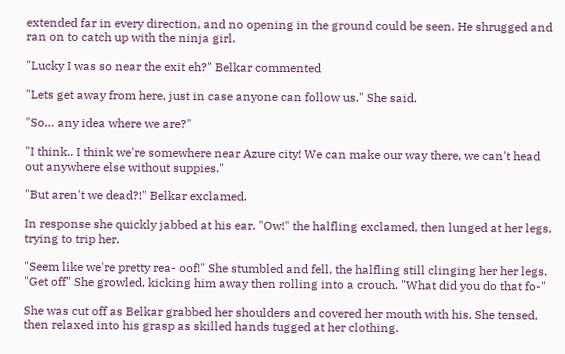extended far in every direction, and no opening in the ground could be seen. He shrugged and ran on to catch up with the ninja girl.

"Lucky I was so near the exit eh?" Belkar commented

"Lets get away from here, just in case anyone can follow us." She said.

"So… any idea where we are?"

"I think.. I think we're somewhere near Azure city! We can make our way there, we can't head out anywhere else without suppies."

"But aren't we dead?!" Belkar exclamed.

In response she quickly jabbed at his ear. "Ow!" the halfling exclamed, then lunged at her legs, trying to trip her.

"Seem like we're pretty rea- oof!" She stumbled and fell, the halfling still clinging her her legs. "Get off" She growled, kicking him away then rolling into a crouch. "What did you do that fo-"

She was cut off as Belkar grabbed her shoulders and covered her mouth with his. She tensed, then relaxed into his grasp as skilled hands tugged at her clothing.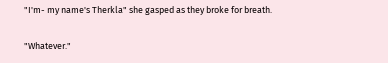"I'm- my name's Therkla" she gasped as they broke for breath.

"Whatever."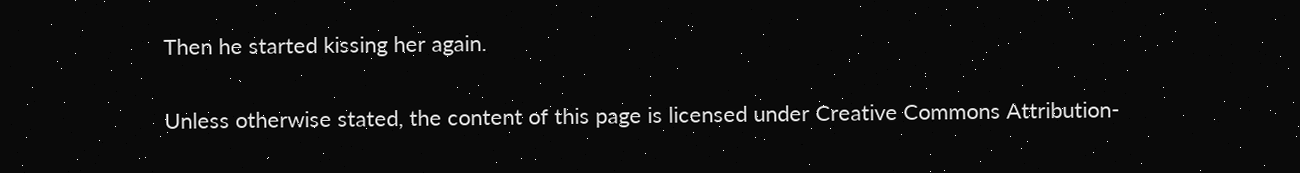Then he started kissing her again.

Unless otherwise stated, the content of this page is licensed under Creative Commons Attribution-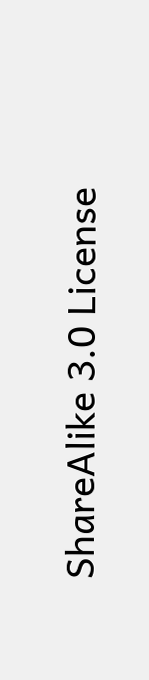ShareAlike 3.0 License